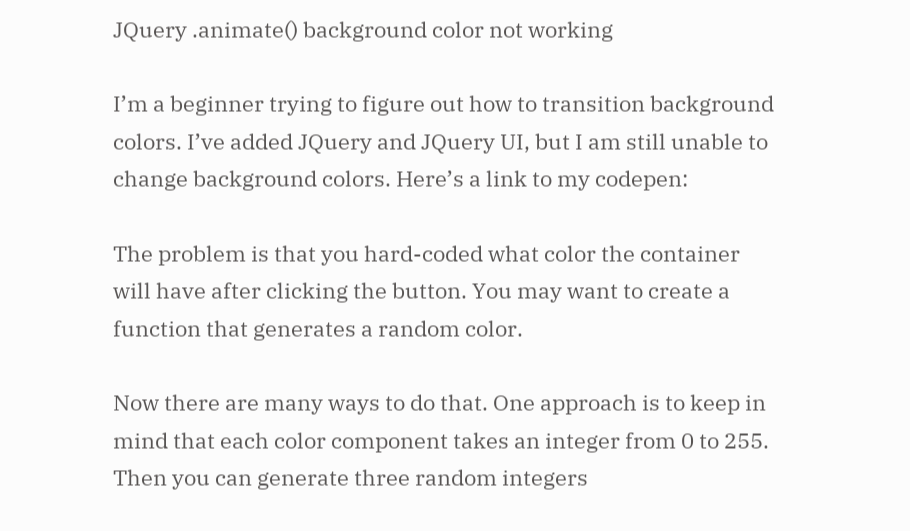JQuery .animate() background color not working

I’m a beginner trying to figure out how to transition background colors. I’ve added JQuery and JQuery UI, but I am still unable to change background colors. Here’s a link to my codepen:

The problem is that you hard-coded what color the container will have after clicking the button. You may want to create a function that generates a random color.

Now there are many ways to do that. One approach is to keep in mind that each color component takes an integer from 0 to 255. Then you can generate three random integers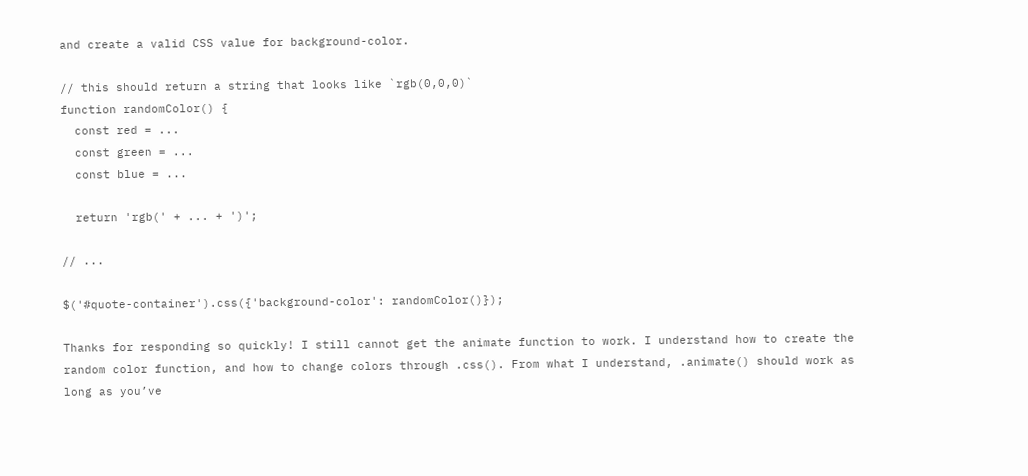and create a valid CSS value for background-color.

// this should return a string that looks like `rgb(0,0,0)`
function randomColor() {
  const red = ...
  const green = ...
  const blue = ...

  return 'rgb(' + ... + ')';

// ...

$('#quote-container').css({'background-color': randomColor()});

Thanks for responding so quickly! I still cannot get the animate function to work. I understand how to create the random color function, and how to change colors through .css(). From what I understand, .animate() should work as long as you’ve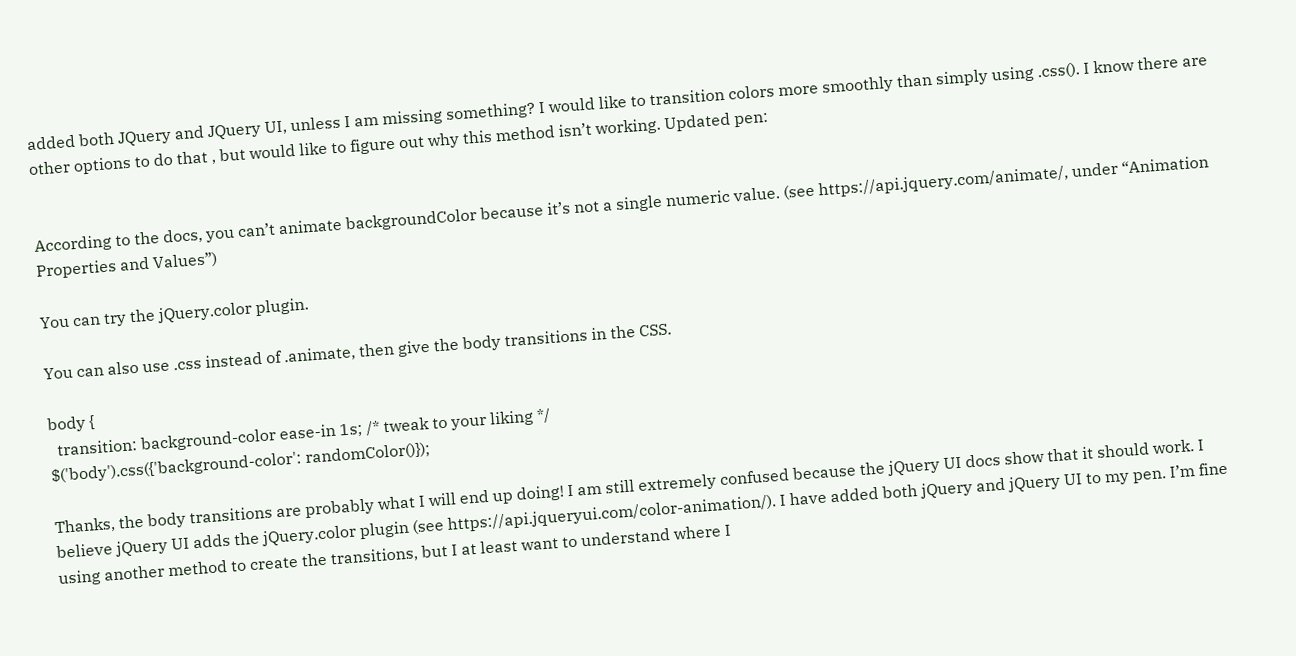added both JQuery and JQuery UI, unless I am missing something? I would like to transition colors more smoothly than simply using .css(). I know there are other options to do that , but would like to figure out why this method isn’t working. Updated pen:


According to the docs, you can’t animate backgroundColor because it’s not a single numeric value. (see https://api.jquery.com/animate/, under “Animation Properties and Values”)

You can try the jQuery.color plugin.

You can also use .css instead of .animate, then give the body transitions in the CSS.

body {
  transition: background-color ease-in 1s; /* tweak to your liking */
$('body').css({'background-color': randomColor()});

Thanks, the body transitions are probably what I will end up doing! I am still extremely confused because the jQuery UI docs show that it should work. I believe jQuery UI adds the jQuery.color plugin (see https://api.jqueryui.com/color-animation/). I have added both jQuery and jQuery UI to my pen. I’m fine using another method to create the transitions, but I at least want to understand where I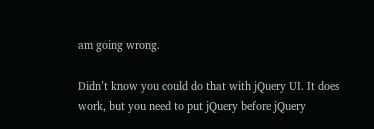am going wrong.

Didn’t know you could do that with jQuery UI. It does work, but you need to put jQuery before jQuery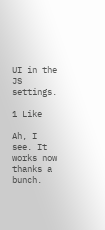UI in the JS settings.

1 Like

Ah, I see. It works now thanks a bunch.